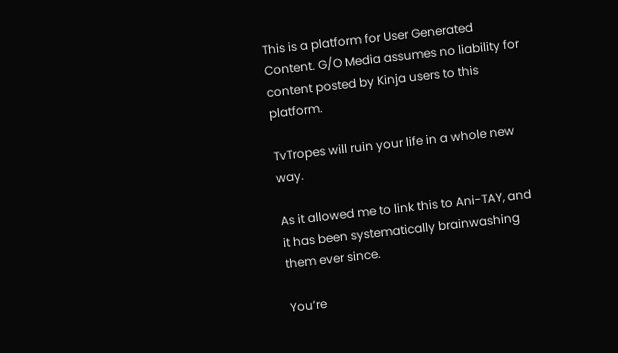This is a platform for User Generated Content. G/O Media assumes no liability for content posted by Kinja users to this platform.

TvTropes will ruin your life in a whole new way.

As it allowed me to link this to Ani-TAY, and it has been systematically brainwashing them ever since.

You’re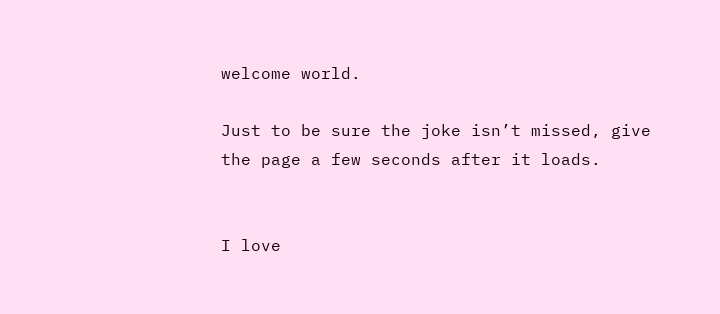welcome world.

Just to be sure the joke isn’t missed, give the page a few seconds after it loads.


I love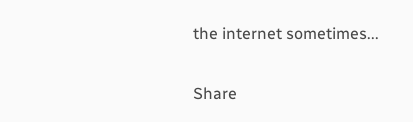the internet sometimes...

Share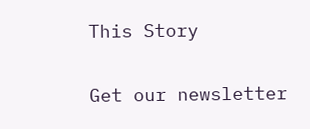This Story

Get our newsletter